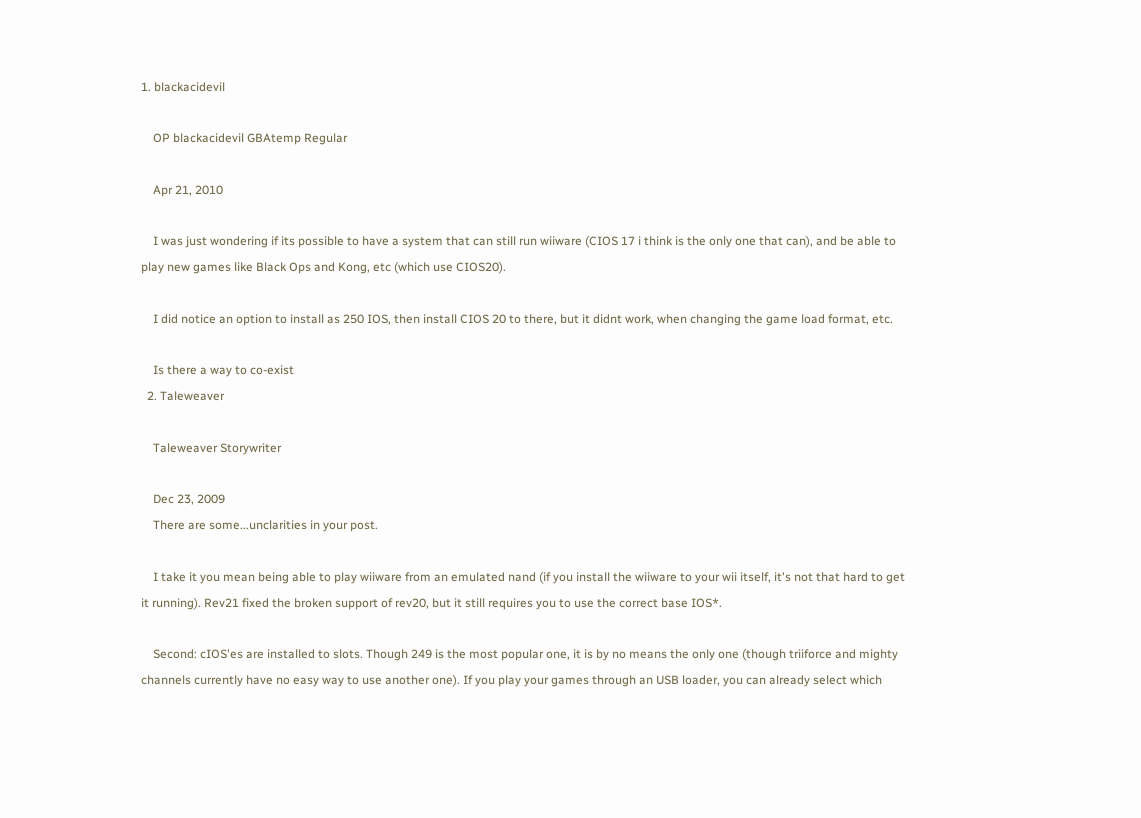1. blackacidevil

    OP blackacidevil GBAtemp Regular

    Apr 21, 2010

    I was just wondering if its possible to have a system that can still run wiiware (CIOS 17 i think is the only one that can), and be able to play new games like Black Ops and Kong, etc (which use CIOS20).

    I did notice an option to install as 250 IOS, then install CIOS 20 to there, but it didnt work, when changing the game load format, etc.

    Is there a way to co-exist
  2. Taleweaver

    Taleweaver Storywriter

    Dec 23, 2009
    There are some...unclarities in your post.

    I take it you mean being able to play wiiware from an emulated nand (if you install the wiiware to your wii itself, it's not that hard to get it running). Rev21 fixed the broken support of rev20, but it still requires you to use the correct base IOS*.

    Second: cIOS'es are installed to slots. Though 249 is the most popular one, it is by no means the only one (though triiforce and mighty channels currently have no easy way to use another one). If you play your games through an USB loader, you can already select which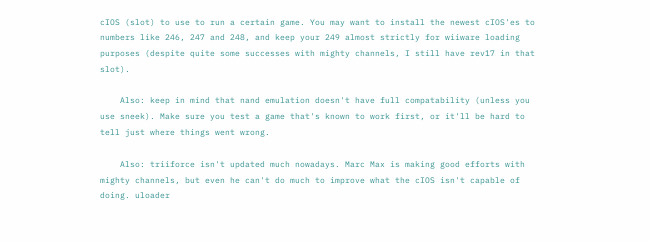cIOS (slot) to use to run a certain game. You may want to install the newest cIOS'es to numbers like 246, 247 and 248, and keep your 249 almost strictly for wiiware loading purposes (despite quite some successes with mighty channels, I still have rev17 in that slot).

    Also: keep in mind that nand emulation doesn't have full compatability (unless you use sneek). Make sure you test a game that's known to work first, or it'll be hard to tell just where things went wrong.

    Also: triiforce isn't updated much nowadays. Marc Max is making good efforts with mighty channels, but even he can't do much to improve what the cIOS isn't capable of doing. uloader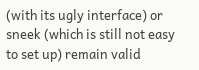(with its ugly interface) or sneek (which is still not easy to set up) remain valid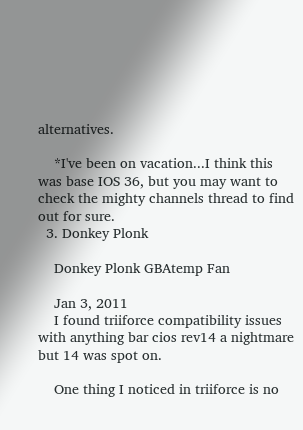alternatives.

    *I've been on vacation...I think this was base IOS 36, but you may want to check the mighty channels thread to find out for sure.
  3. Donkey Plonk

    Donkey Plonk GBAtemp Fan

    Jan 3, 2011
    I found triiforce compatibility issues with anything bar cios rev14 a nightmare but 14 was spot on.

    One thing I noticed in triiforce is no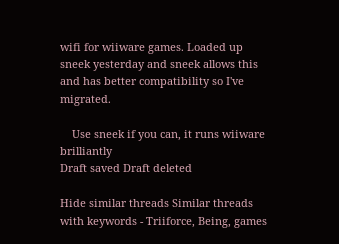wifi for wiiware games. Loaded up sneek yesterday and sneek allows this and has better compatibility so I've migrated.

    Use sneek if you can, it runs wiiware brilliantly
Draft saved Draft deleted

Hide similar threads Similar threads with keywords - Triiforce, Being, games